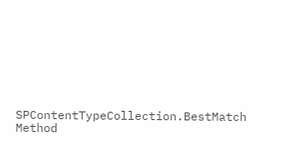SPContentTypeCollection.BestMatch Method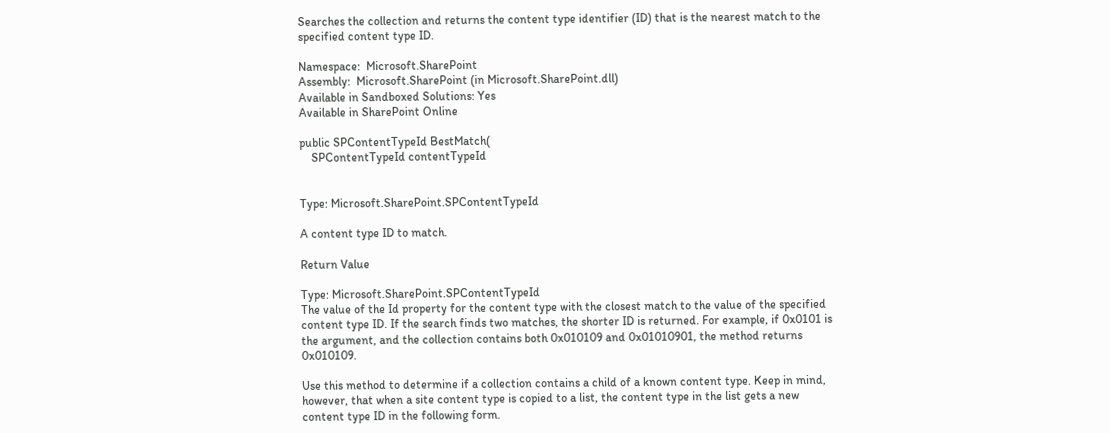Searches the collection and returns the content type identifier (ID) that is the nearest match to the specified content type ID.

Namespace:  Microsoft.SharePoint
Assembly:  Microsoft.SharePoint (in Microsoft.SharePoint.dll)
Available in Sandboxed Solutions: Yes
Available in SharePoint Online

public SPContentTypeId BestMatch(
    SPContentTypeId contentTypeId


Type: Microsoft.SharePoint.SPContentTypeId

A content type ID to match.

Return Value

Type: Microsoft.SharePoint.SPContentTypeId
The value of the Id property for the content type with the closest match to the value of the specified content type ID. If the search finds two matches, the shorter ID is returned. For example, if 0x0101 is the argument, and the collection contains both 0x010109 and 0x01010901, the method returns 0x010109.

Use this method to determine if a collection contains a child of a known content type. Keep in mind, however, that when a site content type is copied to a list, the content type in the list gets a new content type ID in the following form.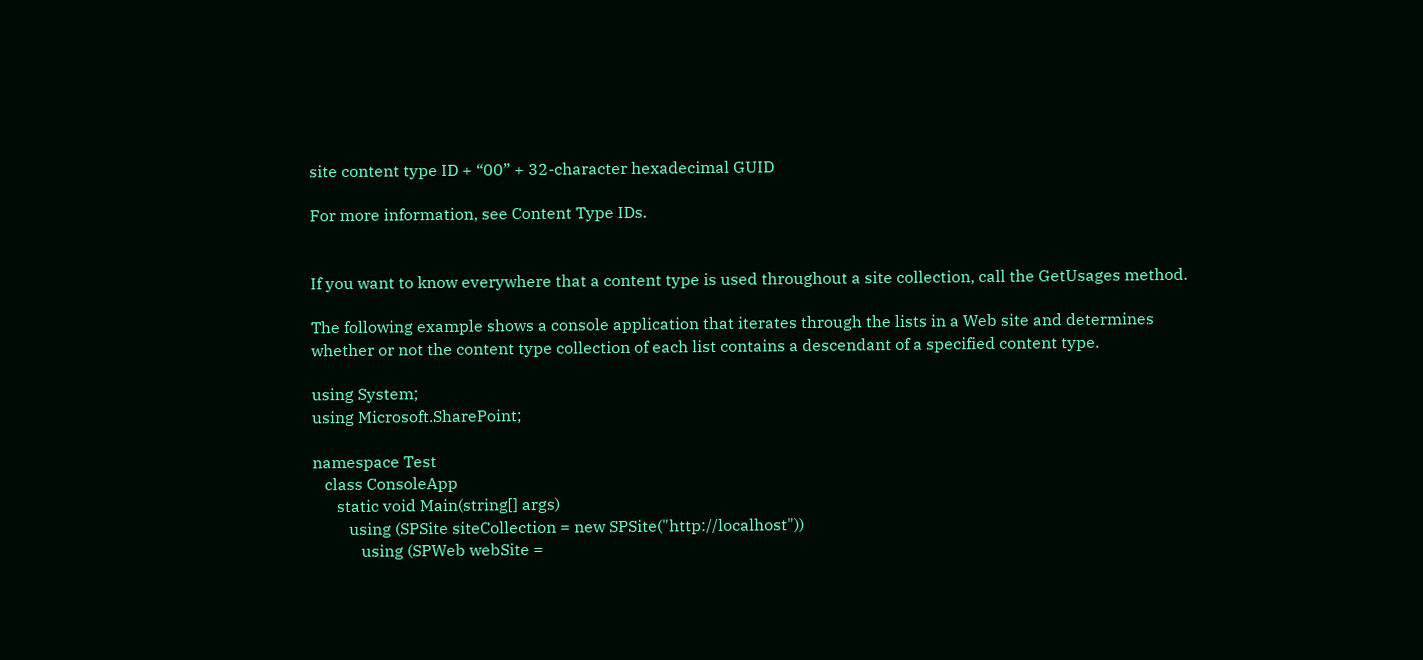site content type ID + “00” + 32-character hexadecimal GUID

For more information, see Content Type IDs.


If you want to know everywhere that a content type is used throughout a site collection, call the GetUsages method.

The following example shows a console application that iterates through the lists in a Web site and determines whether or not the content type collection of each list contains a descendant of a specified content type.

using System;
using Microsoft.SharePoint;

namespace Test
   class ConsoleApp
      static void Main(string[] args)
         using (SPSite siteCollection = new SPSite("http://localhost"))
            using (SPWeb webSite =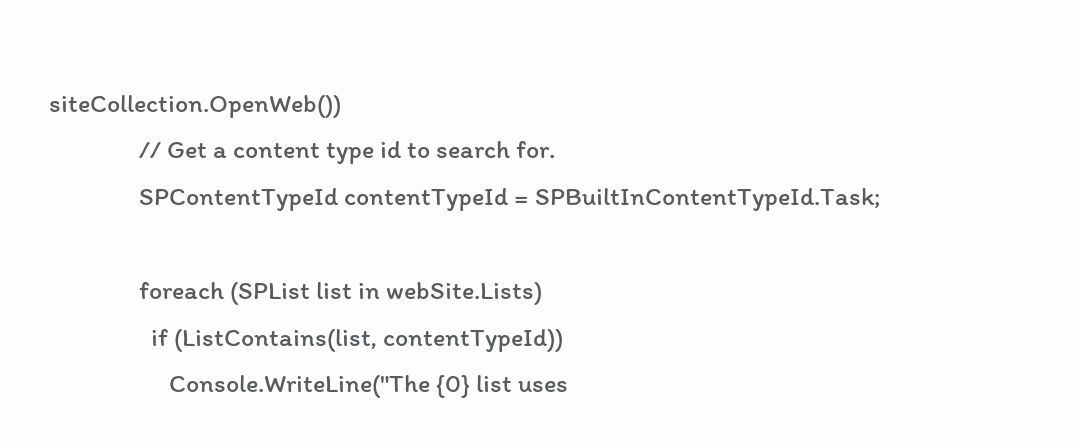siteCollection.OpenWeb())
               // Get a content type id to search for.
               SPContentTypeId contentTypeId = SPBuiltInContentTypeId.Task;

               foreach (SPList list in webSite.Lists)
                 if (ListContains(list, contentTypeId))
                    Console.WriteLine("The {0} list uses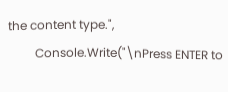the content type.",
         Console.Write("\nPress ENTER to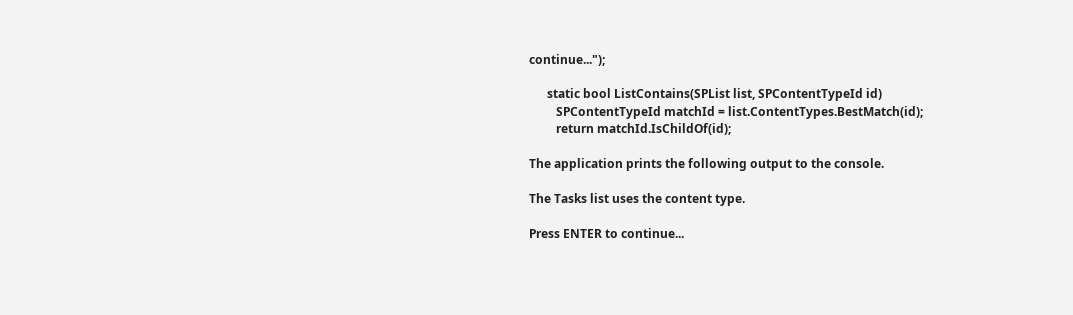continue...");

      static bool ListContains(SPList list, SPContentTypeId id)
         SPContentTypeId matchId = list.ContentTypes.BestMatch(id);
         return matchId.IsChildOf(id);

The application prints the following output to the console.

The Tasks list uses the content type.

Press ENTER to continue...